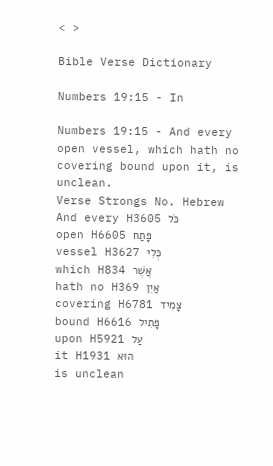< >

Bible Verse Dictionary

Numbers 19:15 - In

Numbers 19:15 - And every open vessel, which hath no covering bound upon it, is unclean.
Verse Strongs No. Hebrew
And every H3605 כֹּל
open H6605 פָּתַח
vessel H3627 כְּלִי
which H834 אֲשֶׁר
hath no H369 אַיִן
covering H6781 צָמִיד
bound H6616 פָּתִיל
upon H5921 עַל
it H1931 הוּא
is unclean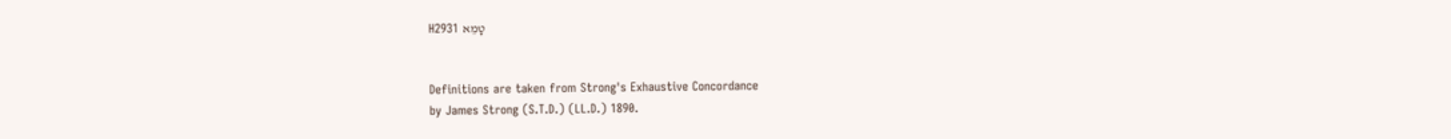H2931 טָמֵא


Definitions are taken from Strong's Exhaustive Concordance
by James Strong (S.T.D.) (LL.D.) 1890.